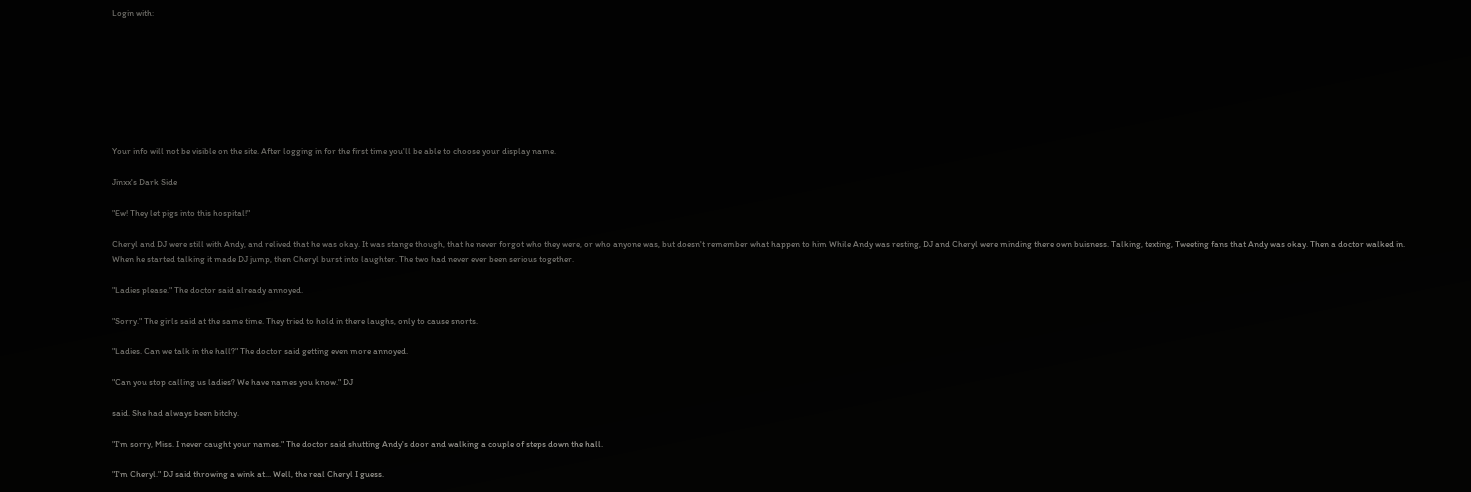Login with:








Your info will not be visible on the site. After logging in for the first time you'll be able to choose your display name.

Jinxx's Dark Side

"Ew! They let pigs into this hospital!"

Cheryl and DJ were still with Andy, and relived that he was okay. It was stange though, that he never forgot who they were, or who anyone was, but doesn't remember what happen to him While Andy was resting, DJ and Cheryl were minding there own buisness. Talking, texting, Tweeting fans that Andy was okay. Then a doctor walked in. When he started talking it made DJ jump, then Cheryl burst into laughter. The two had never ever been serious together.

"Ladies please." The doctor said already annoyed.

"Sorry." The girls said at the same time. They tried to hold in there laughs, only to cause snorts.

"Ladies. Can we talk in the hall?" The doctor said getting even more annoyed.

"Can you stop calling us ladies? We have names you know." DJ

said. She had always been bitchy.

"I'm sorry, Miss. I never caught your names." The doctor said shutting Andy's door and walking a couple of steps down the hall.

"I'm Cheryl." DJ said throwing a wink at... Well, the real Cheryl I guess.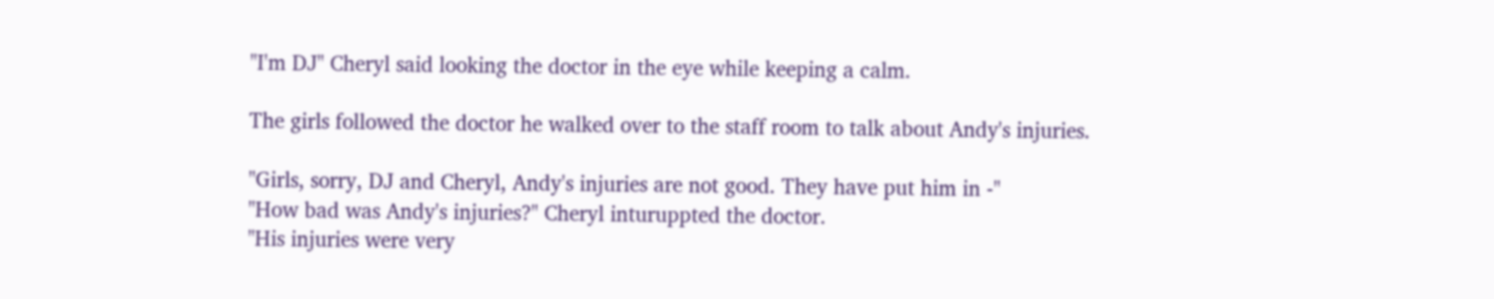"I'm DJ" Cheryl said looking the doctor in the eye while keeping a calm.

The girls followed the doctor he walked over to the staff room to talk about Andy's injuries.

"Girls, sorry, DJ and Cheryl, Andy's injuries are not good. They have put him in -"
"How bad was Andy's injuries?" Cheryl inturuppted the doctor.
"His injuries were very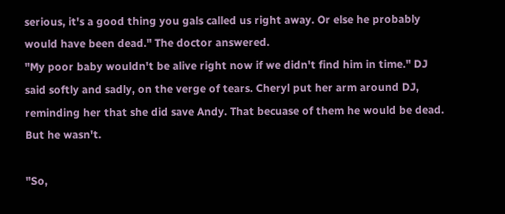serious, it's a good thing you gals called us right away. Or else he probably would have been dead." The doctor answered.
"My poor baby wouldn't be alive right now if we didn't find him in time." DJ said softly and sadly, on the verge of tears. Cheryl put her arm around DJ, reminding her that she did save Andy. That becuase of them he would be dead. But he wasn't.

"So,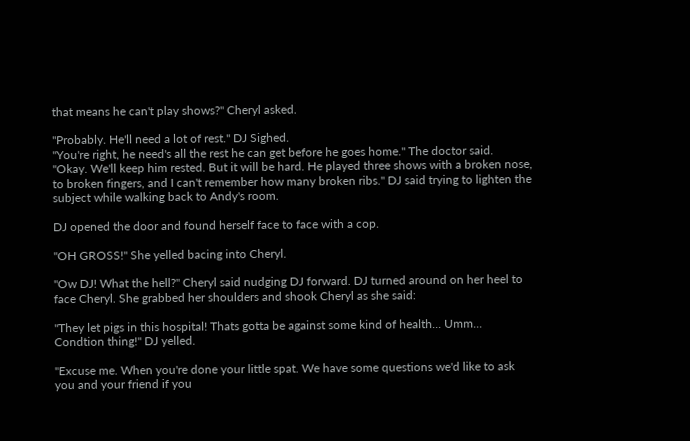that means he can't play shows?" Cheryl asked.

"Probably. He'll need a lot of rest." DJ Sighed.
"You're right, he need's all the rest he can get before he goes home." The doctor said.
"Okay. We'll keep him rested. But it will be hard. He played three shows with a broken nose, to broken fingers, and I can't remember how many broken ribs." DJ said trying to lighten the subject while walking back to Andy's room.

DJ opened the door and found herself face to face with a cop.

"OH GROSS!" She yelled bacing into Cheryl.

"Ow DJ! What the hell?" Cheryl said nudging DJ forward. DJ turned around on her heel to face Cheryl. She grabbed her shoulders and shook Cheryl as she said:

"They let pigs in this hospital! Thats gotta be against some kind of health... Umm... Condtion thing!" DJ yelled.

"Excuse me. When you're done your little spat. We have some questions we'd like to ask you and your friend if you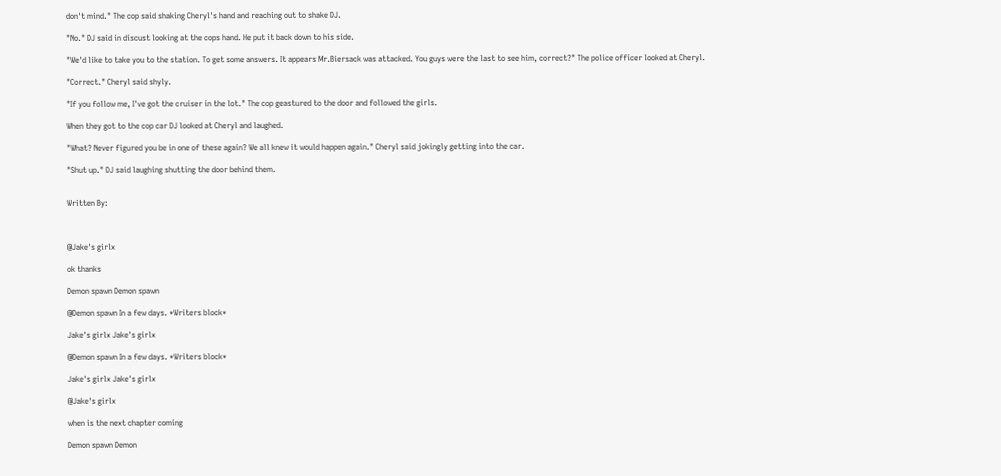don't mind." The cop said shaking Cheryl's hand and reaching out to shake DJ.

"No." DJ said in discust looking at the cops hand. He put it back down to his side.

"We'd like to take you to the station. To get some answers. It appears Mr.Biersack was attacked. You guys were the last to see him, correct?" The police officer looked at Cheryl.

"Correct." Cheryl said shyly.

"If you follow me, I've got the cruiser in the lot." The cop geastured to the door and followed the girls.

When they got to the cop car DJ looked at Cheryl and laughed.

"What? Never figured you be in one of these again? We all knew it would happen again." Cheryl said jokingly getting into the car.

"Shut up." DJ said laughing shutting the door behind them.


Written By:



@Jake's girlx

ok thanks

Demon spawn Demon spawn

@Demon spawn In a few days. *Writers block*

Jake's girlx Jake's girlx

@Demon spawn In a few days. *Writers block*

Jake's girlx Jake's girlx

@Jake's girlx

when is the next chapter coming

Demon spawn Demon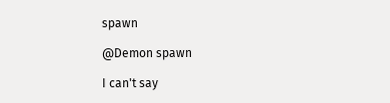spawn

@Demon spawn

I can't say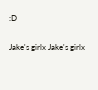:D

Jake's girlx Jake's girlx